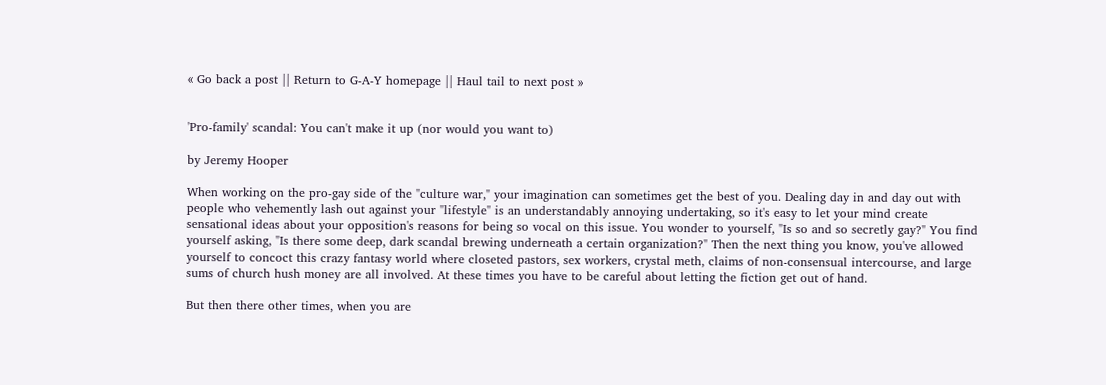« Go back a post || Return to G-A-Y homepage || Haul tail to next post »


'Pro-family' scandal: You can't make it up (nor would you want to)

by Jeremy Hooper

When working on the pro-gay side of the "culture war," your imagination can sometimes get the best of you. Dealing day in and day out with people who vehemently lash out against your "lifestyle" is an understandably annoying undertaking, so it's easy to let your mind create sensational ideas about your opposition's reasons for being so vocal on this issue. You wonder to yourself, "Is so and so secretly gay?" You find yourself asking, "Is there some deep, dark scandal brewing underneath a certain organization?" Then the next thing you know, you've allowed yourself to concoct this crazy fantasy world where closeted pastors, sex workers, crystal meth, claims of non-consensual intercourse, and large sums of church hush money are all involved. At these times you have to be careful about letting the fiction get out of hand.

But then there other times, when you are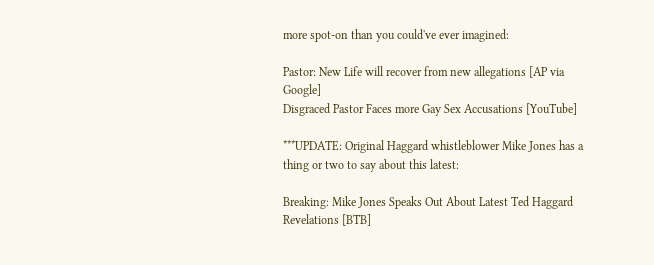more spot-on than you could've ever imagined:

Pastor: New Life will recover from new allegations [AP via Google]
Disgraced Pastor Faces more Gay Sex Accusations [YouTube]

***UPDATE: Original Haggard whistleblower Mike Jones has a thing or two to say about this latest:

Breaking: Mike Jones Speaks Out About Latest Ted Haggard Revelations [BTB]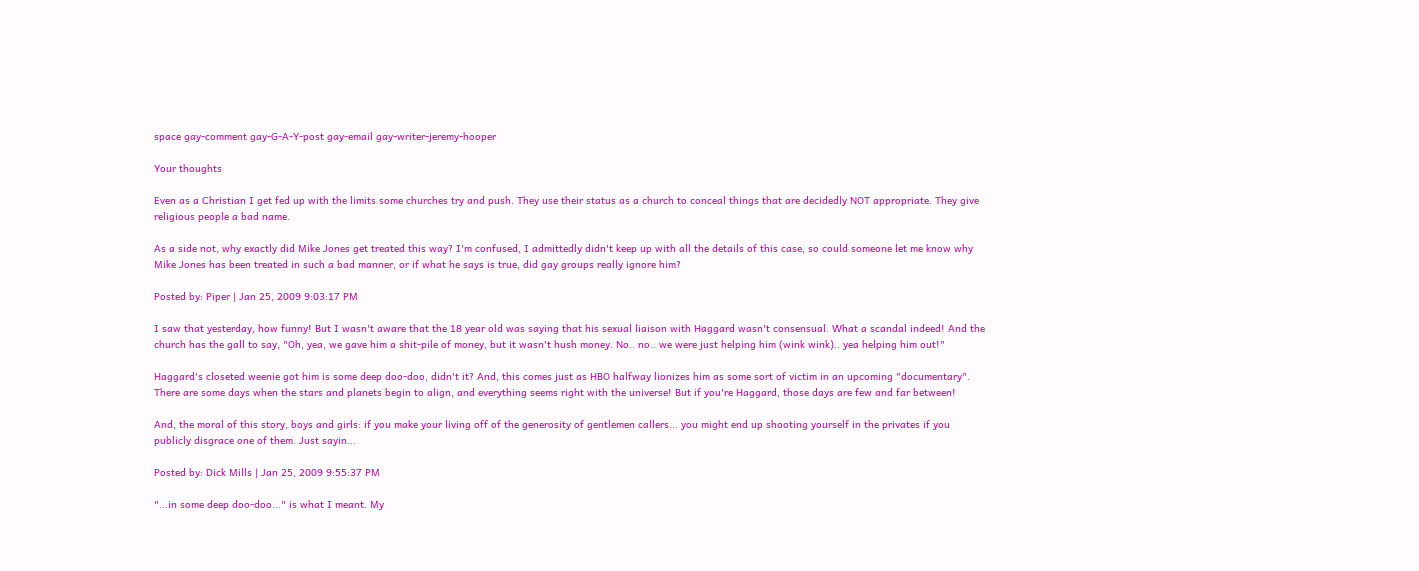space gay-comment gay-G-A-Y-post gay-email gay-writer-jeremy-hooper

Your thoughts

Even as a Christian I get fed up with the limits some churches try and push. They use their status as a church to conceal things that are decidedly NOT appropriate. They give religious people a bad name.

As a side not, why exactly did Mike Jones get treated this way? I'm confused, I admittedly didn't keep up with all the details of this case, so could someone let me know why Mike Jones has been treated in such a bad manner, or if what he says is true, did gay groups really ignore him?

Posted by: Piper | Jan 25, 2009 9:03:17 PM

I saw that yesterday, how funny! But I wasn't aware that the 18 year old was saying that his sexual liaison with Haggard wasn't consensual. What a scandal indeed! And the church has the gall to say, "Oh, yea, we gave him a shit-pile of money, but it wasn't hush money. No.. no.. we were just helping him (wink wink).. yea helping him out!"

Haggard's closeted weenie got him is some deep doo-doo, didn't it? And, this comes just as HBO halfway lionizes him as some sort of victim in an upcoming "documentary". There are some days when the stars and planets begin to align, and everything seems right with the universe! But if you're Haggard, those days are few and far between!

And, the moral of this story, boys and girls: if you make your living off of the generosity of gentlemen callers... you might end up shooting yourself in the privates if you publicly disgrace one of them. Just sayin...

Posted by: Dick Mills | Jan 25, 2009 9:55:37 PM

"...in some deep doo-doo..." is what I meant. My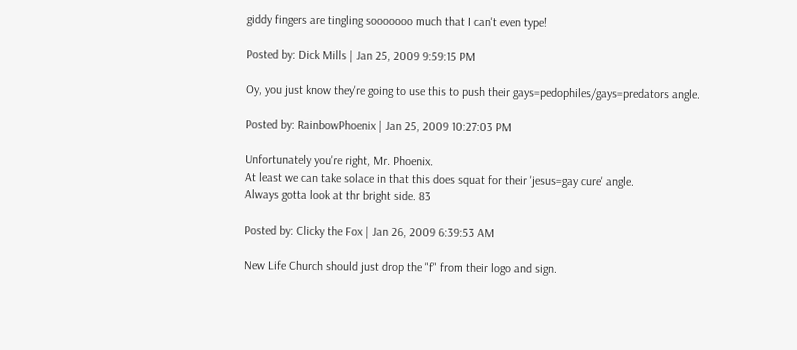giddy fingers are tingling sooooooo much that I can't even type!

Posted by: Dick Mills | Jan 25, 2009 9:59:15 PM

Oy, you just know they're going to use this to push their gays=pedophiles/gays=predators angle.

Posted by: RainbowPhoenix | Jan 25, 2009 10:27:03 PM

Unfortunately you're right, Mr. Phoenix.
At least we can take solace in that this does squat for their 'jesus=gay cure' angle.
Always gotta look at thr bright side. 83

Posted by: Clicky the Fox | Jan 26, 2009 6:39:53 AM

New Life Church should just drop the "f" from their logo and sign.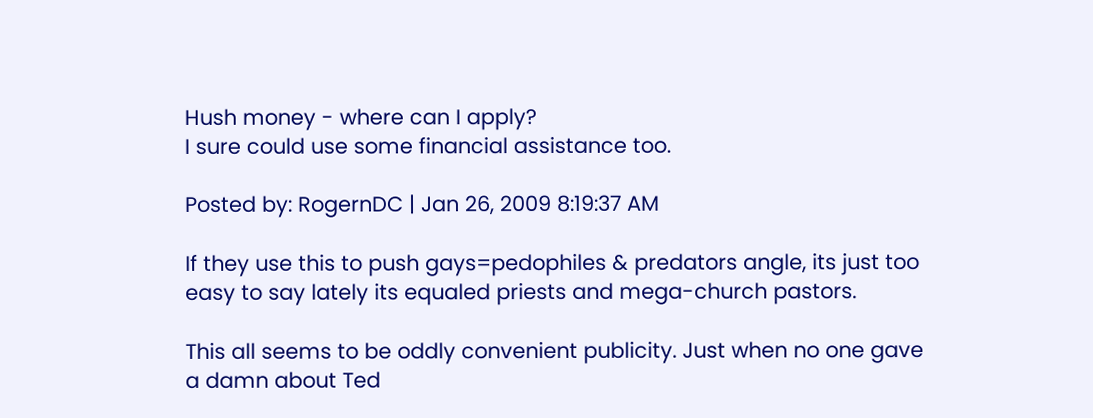Hush money - where can I apply?
I sure could use some financial assistance too.

Posted by: RogernDC | Jan 26, 2009 8:19:37 AM

If they use this to push gays=pedophiles & predators angle, its just too easy to say lately its equaled priests and mega-church pastors.

This all seems to be oddly convenient publicity. Just when no one gave a damn about Ted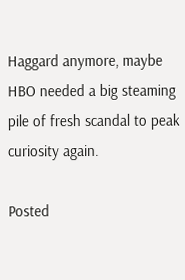Haggard anymore, maybe HBO needed a big steaming pile of fresh scandal to peak curiosity again.

Posted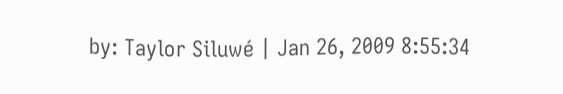by: Taylor Siluwé | Jan 26, 2009 8:55:34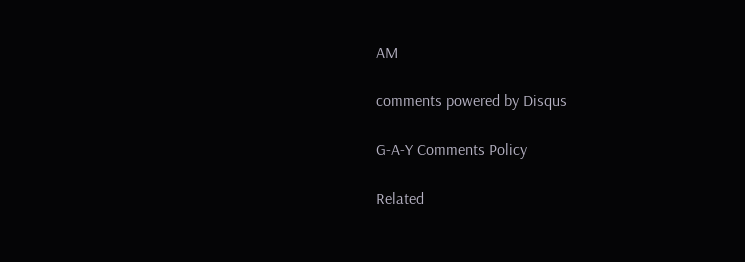AM

comments powered by Disqus

G-A-Y Comments Policy

Related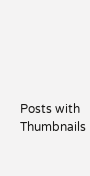Posts with Thumbnails